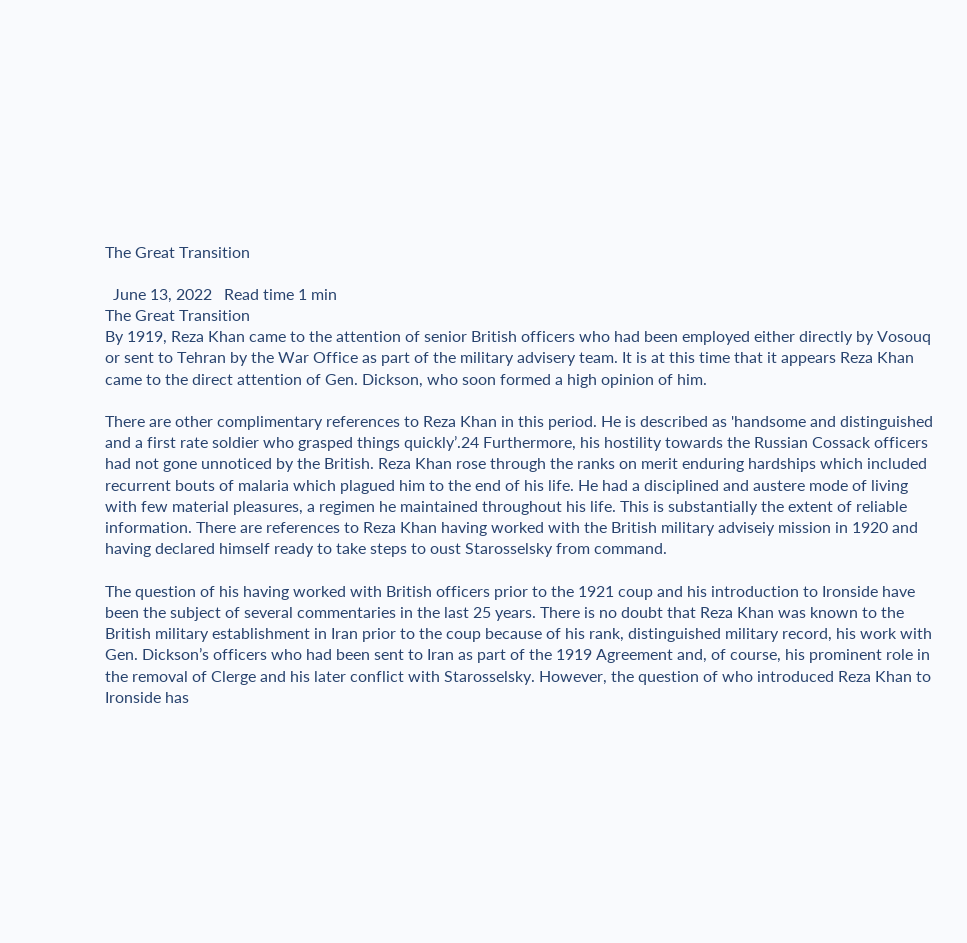The Great Transition

  June 13, 2022   Read time 1 min
The Great Transition
By 1919, Reza Khan came to the attention of senior British officers who had been employed either directly by Vosouq or sent to Tehran by the War Office as part of the military advisery team. It is at this time that it appears Reza Khan came to the direct attention of Gen. Dickson, who soon formed a high opinion of him.

There are other complimentary references to Reza Khan in this period. He is described as 'handsome and distinguished and a first rate soldier who grasped things quickly’.24 Furthermore, his hostility towards the Russian Cossack officers had not gone unnoticed by the British. Reza Khan rose through the ranks on merit enduring hardships which included recurrent bouts of malaria which plagued him to the end of his life. He had a disciplined and austere mode of living with few material pleasures, a regimen he maintained throughout his life. This is substantially the extent of reliable information. There are references to Reza Khan having worked with the British military adviseiy mission in 1920 and having declared himself ready to take steps to oust Starosselsky from command.

The question of his having worked with British officers prior to the 1921 coup and his introduction to Ironside have been the subject of several commentaries in the last 25 years. There is no doubt that Reza Khan was known to the British military establishment in Iran prior to the coup because of his rank, distinguished military record, his work with Gen. Dickson’s officers who had been sent to Iran as part of the 1919 Agreement and, of course, his prominent role in the removal of Clerge and his later conflict with Starosselsky. However, the question of who introduced Reza Khan to Ironside has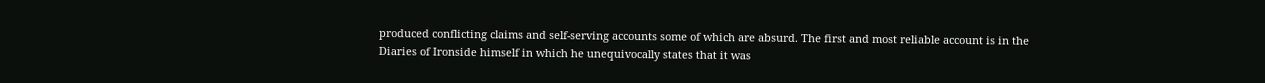produced conflicting claims and self-serving accounts some of which are absurd. The first and most reliable account is in the Diaries of Ironside himself in which he unequivocally states that it was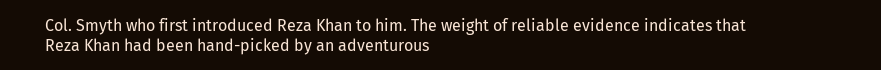Col. Smyth who first introduced Reza Khan to him. The weight of reliable evidence indicates that Reza Khan had been hand-picked by an adventurous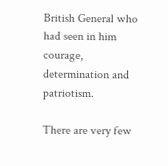British General who had seen in him courage, determination and patriotism.

There are very few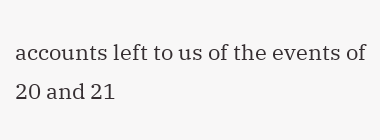accounts left to us of the events of 20 and 21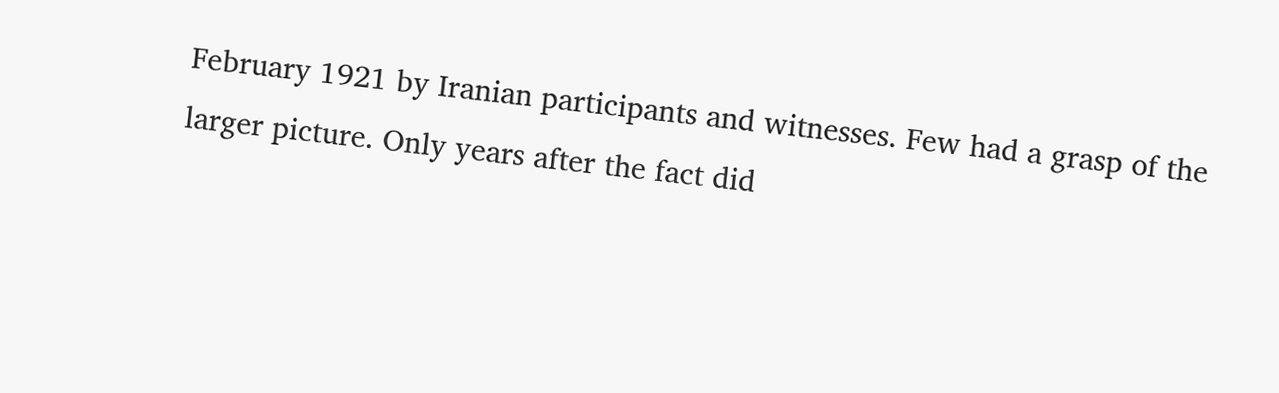February 1921 by Iranian participants and witnesses. Few had a grasp of the larger picture. Only years after the fact did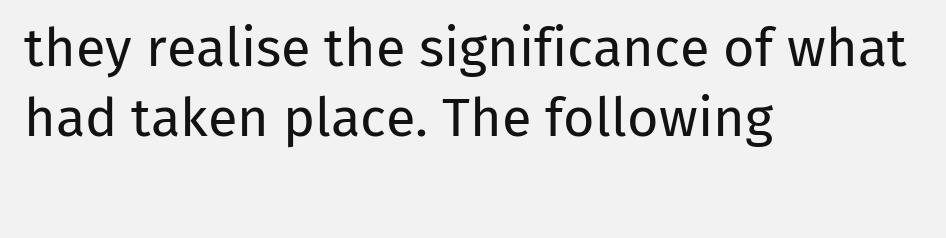they realise the significance of what had taken place. The following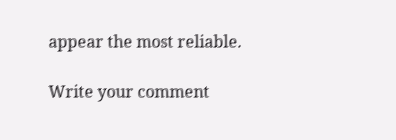appear the most reliable.

Write your comment